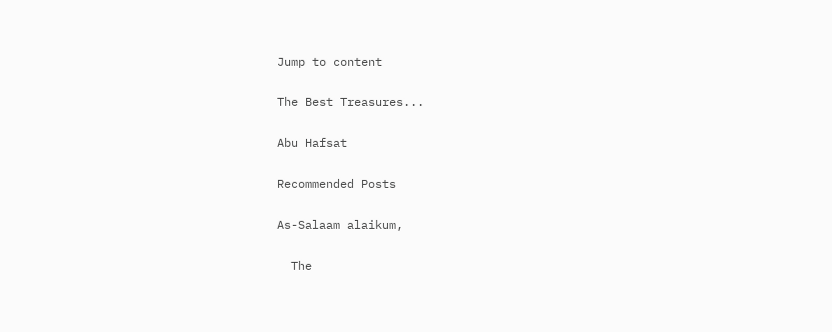Jump to content

The Best Treasures...

Abu Hafsat

Recommended Posts

As-Salaam alaikum,

  The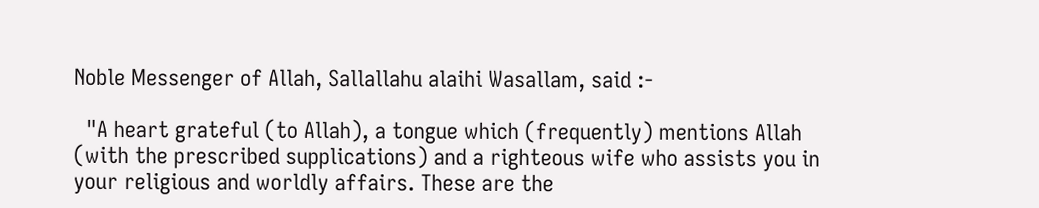Noble Messenger of Allah, Sallallahu alaihi Wasallam, said :-

  "A heart grateful (to Allah), a tongue which (frequently) mentions Allah (with the prescribed supplications) and a righteous wife who assists you in your religious and worldly affairs. These are the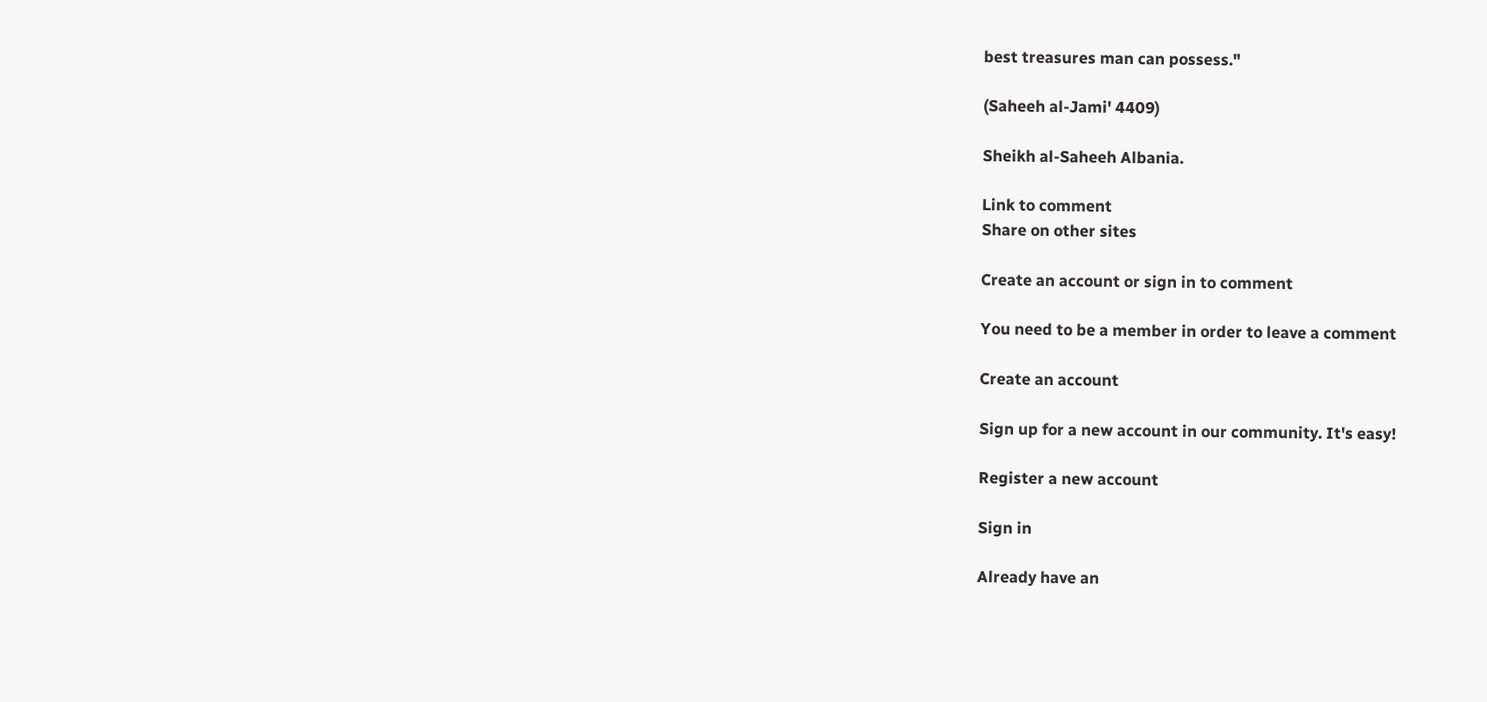best treasures man can possess."

(Saheeh al-Jami' 4409)

Sheikh al-Saheeh Albania.

Link to comment
Share on other sites

Create an account or sign in to comment

You need to be a member in order to leave a comment

Create an account

Sign up for a new account in our community. It's easy!

Register a new account

Sign in

Already have an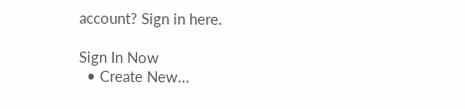account? Sign in here.

Sign In Now
  • Create New...